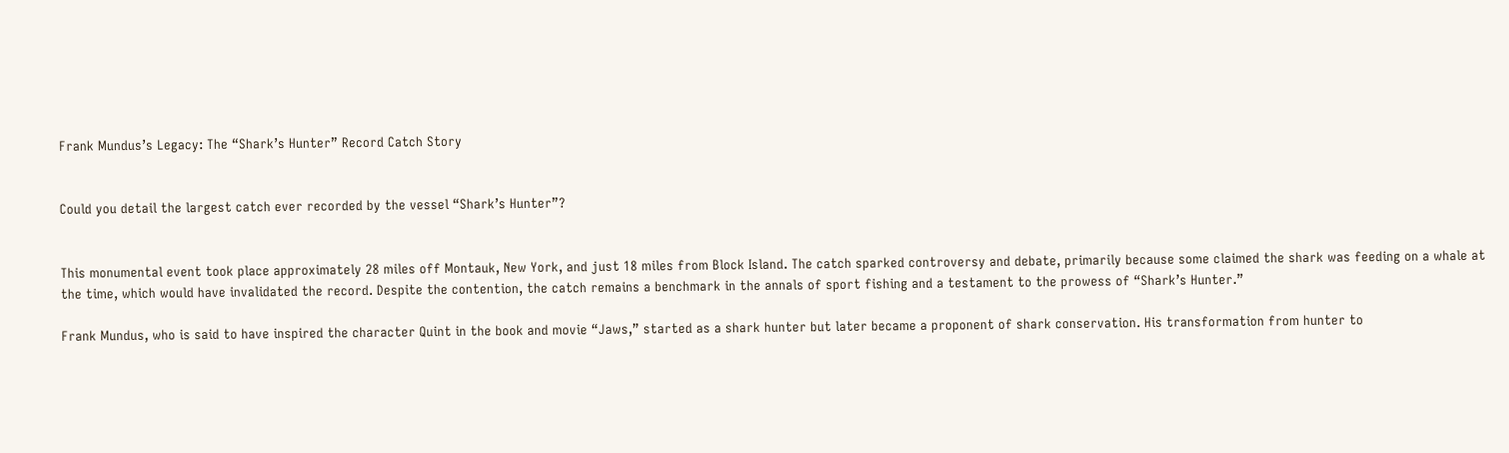Frank Mundus’s Legacy: The “Shark’s Hunter” Record Catch Story


Could you detail the largest catch ever recorded by the vessel “Shark’s Hunter”?


This monumental event took place approximately 28 miles off Montauk, New York, and just 18 miles from Block Island. The catch sparked controversy and debate, primarily because some claimed the shark was feeding on a whale at the time, which would have invalidated the record. Despite the contention, the catch remains a benchmark in the annals of sport fishing and a testament to the prowess of “Shark’s Hunter.”

Frank Mundus, who is said to have inspired the character Quint in the book and movie “Jaws,” started as a shark hunter but later became a proponent of shark conservation. His transformation from hunter to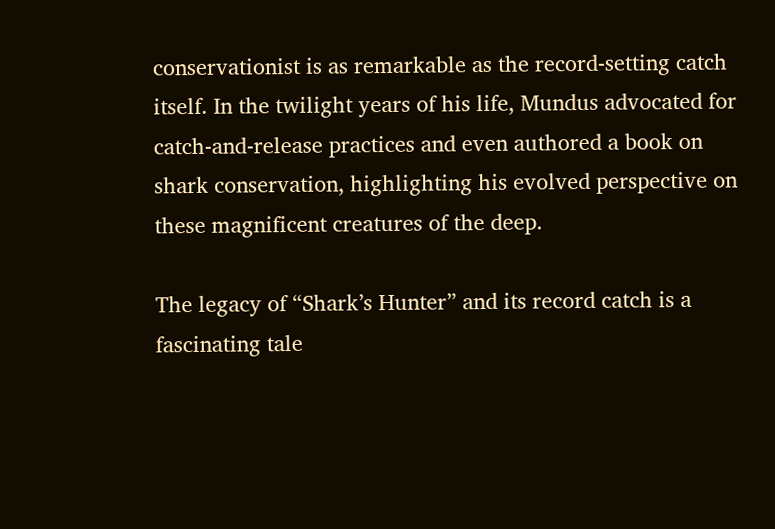conservationist is as remarkable as the record-setting catch itself. In the twilight years of his life, Mundus advocated for catch-and-release practices and even authored a book on shark conservation, highlighting his evolved perspective on these magnificent creatures of the deep.

The legacy of “Shark’s Hunter” and its record catch is a fascinating tale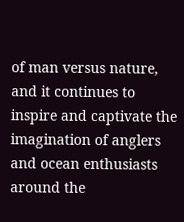of man versus nature, and it continues to inspire and captivate the imagination of anglers and ocean enthusiasts around the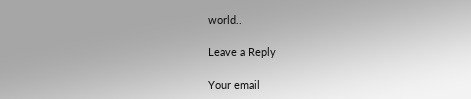world..

Leave a Reply

Your email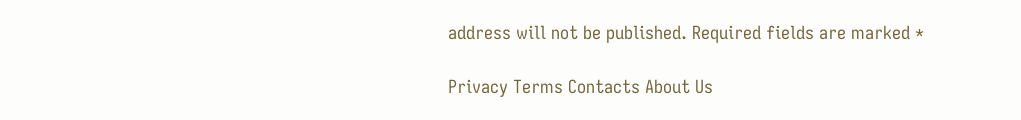address will not be published. Required fields are marked *

Privacy Terms Contacts About Us